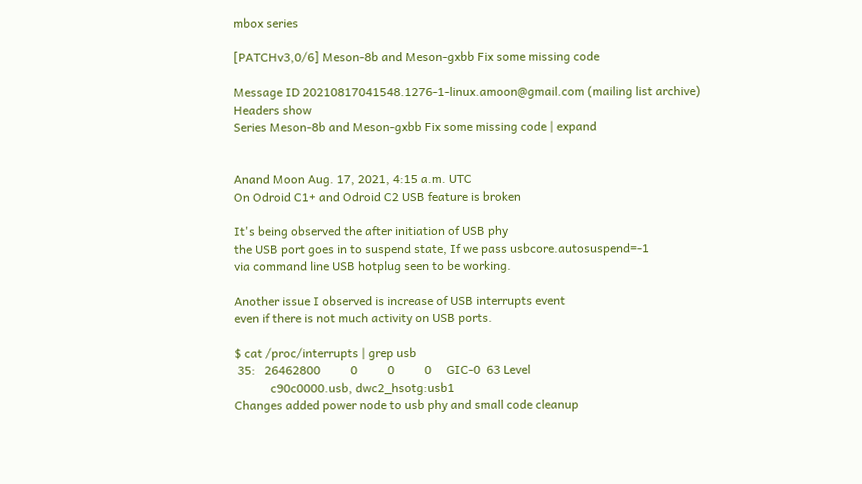mbox series

[PATCHv3,0/6] Meson-8b and Meson-gxbb Fix some missing code

Message ID 20210817041548.1276-1-linux.amoon@gmail.com (mailing list archive)
Headers show
Series Meson-8b and Meson-gxbb Fix some missing code | expand


Anand Moon Aug. 17, 2021, 4:15 a.m. UTC
On Odroid C1+ and Odroid C2 USB feature is broken

It's being observed the after initiation of USB phy
the USB port goes in to suspend state, If we pass usbcore.autosuspend=-1
via command line USB hotplug seen to be working.

Another issue I observed is increase of USB interrupts event
even if there is not much activity on USB ports.

$ cat /proc/interrupts | grep usb
 35:   26462800          0          0          0     GIC-0  63 Level
            c90c0000.usb, dwc2_hsotg:usb1
Changes added power node to usb phy and small code cleanup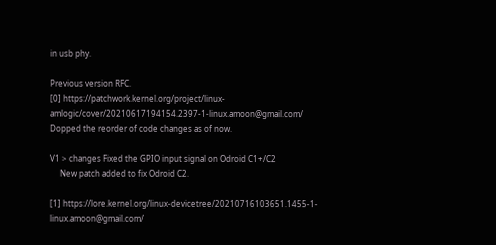in usb phy.

Previous version RFC.
[0] https://patchwork.kernel.org/project/linux-amlogic/cover/20210617194154.2397-1-linux.amoon@gmail.com/
Dopped the reorder of code changes as of now.

V1 > changes Fixed the GPIO input signal on Odroid C1+/C2
     New patch added to fix Odroid C2.

[1] https://lore.kernel.org/linux-devicetree/20210716103651.1455-1-linux.amoon@gmail.com/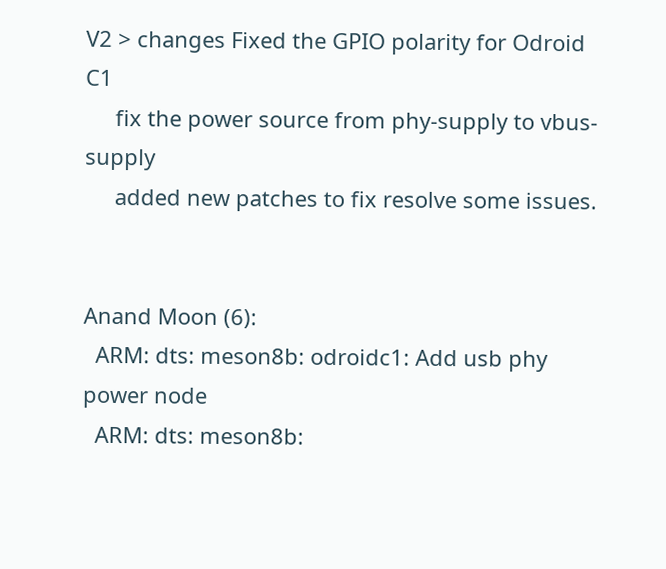V2 > changes Fixed the GPIO polarity for Odroid C1
     fix the power source from phy-supply to vbus-supply
     added new patches to fix resolve some issues.


Anand Moon (6):
  ARM: dts: meson8b: odroidc1: Add usb phy power node
  ARM: dts: meson8b: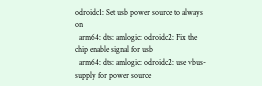odroidc1: Set usb power source to always on
  arm64: dts: amlogic: odroidc2: Fix the chip enable signal for usb
  arm64: dts: amlogic: odroidc2: use vbus-supply for power source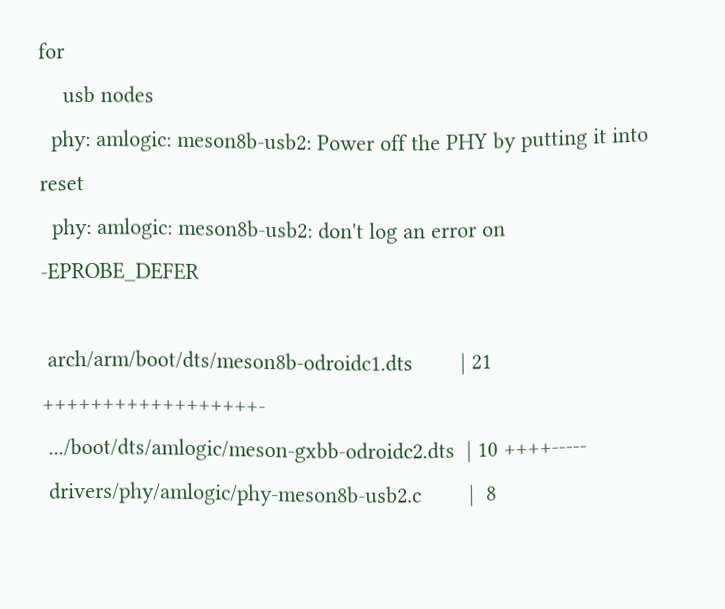for
    usb nodes
  phy: amlogic: meson8b-usb2: Power off the PHY by putting it into reset
  phy: amlogic: meson8b-usb2: don't log an error on -EPROBE_DEFER

 arch/arm/boot/dts/meson8b-odroidc1.dts        | 21 ++++++++++++++++++-
 .../boot/dts/amlogic/meson-gxbb-odroidc2.dts  | 10 ++++-----
 drivers/phy/amlogic/phy-meson8b-usb2.c        |  8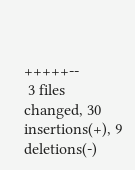+++++--
 3 files changed, 30 insertions(+), 9 deletions(-)